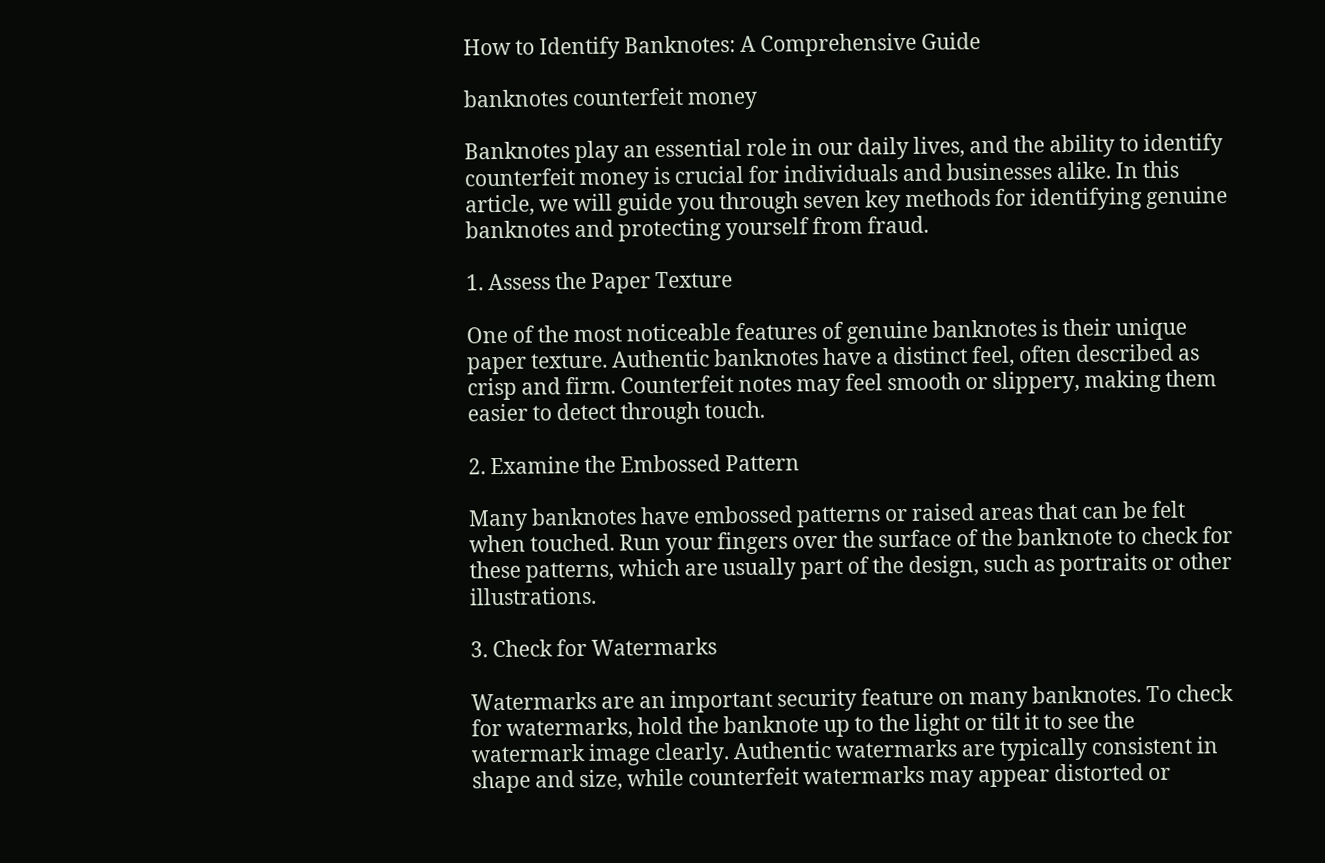How to Identify Banknotes: A Comprehensive Guide

banknotes counterfeit money

Banknotes play an essential role in our daily lives, and the ability to identify counterfeit money is crucial for individuals and businesses alike. In this article, we will guide you through seven key methods for identifying genuine banknotes and protecting yourself from fraud.

1. Assess the Paper Texture

One of the most noticeable features of genuine banknotes is their unique paper texture. Authentic banknotes have a distinct feel, often described as crisp and firm. Counterfeit notes may feel smooth or slippery, making them easier to detect through touch.

2. Examine the Embossed Pattern

Many banknotes have embossed patterns or raised areas that can be felt when touched. Run your fingers over the surface of the banknote to check for these patterns, which are usually part of the design, such as portraits or other illustrations.

3. Check for Watermarks

Watermarks are an important security feature on many banknotes. To check for watermarks, hold the banknote up to the light or tilt it to see the watermark image clearly. Authentic watermarks are typically consistent in shape and size, while counterfeit watermarks may appear distorted or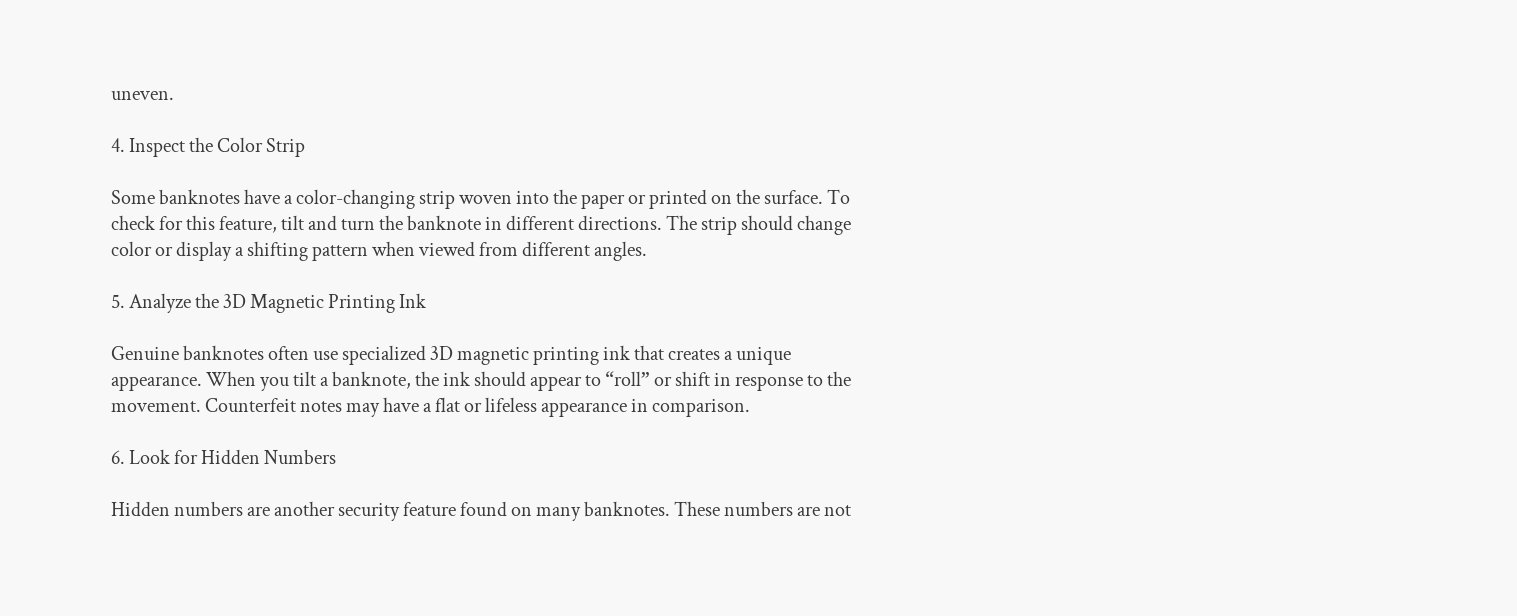uneven.

4. Inspect the Color Strip

Some banknotes have a color-changing strip woven into the paper or printed on the surface. To check for this feature, tilt and turn the banknote in different directions. The strip should change color or display a shifting pattern when viewed from different angles.

5. Analyze the 3D Magnetic Printing Ink

Genuine banknotes often use specialized 3D magnetic printing ink that creates a unique appearance. When you tilt a banknote, the ink should appear to “roll” or shift in response to the movement. Counterfeit notes may have a flat or lifeless appearance in comparison.

6. Look for Hidden Numbers

Hidden numbers are another security feature found on many banknotes. These numbers are not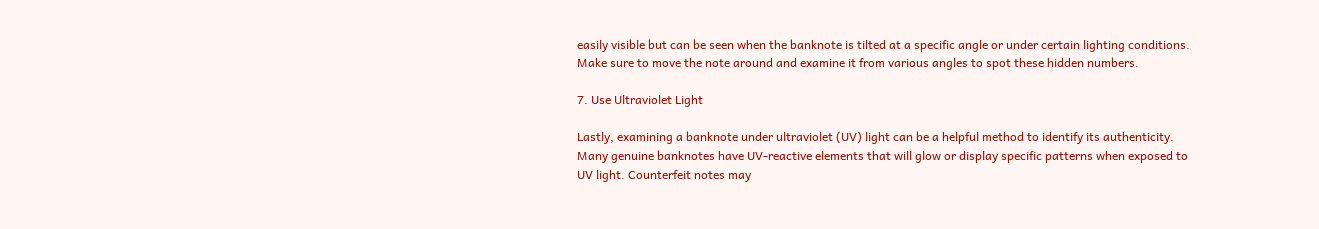easily visible but can be seen when the banknote is tilted at a specific angle or under certain lighting conditions. Make sure to move the note around and examine it from various angles to spot these hidden numbers.

7. Use Ultraviolet Light

Lastly, examining a banknote under ultraviolet (UV) light can be a helpful method to identify its authenticity. Many genuine banknotes have UV-reactive elements that will glow or display specific patterns when exposed to UV light. Counterfeit notes may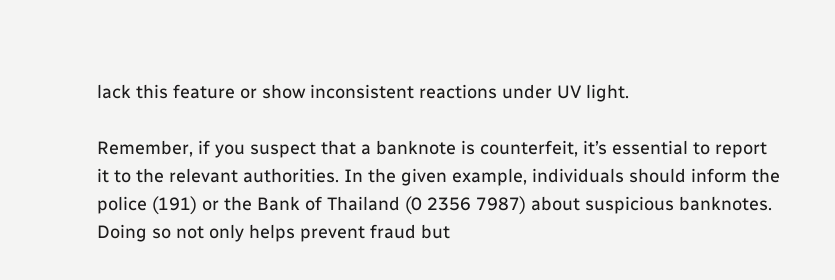lack this feature or show inconsistent reactions under UV light.

Remember, if you suspect that a banknote is counterfeit, it’s essential to report it to the relevant authorities. In the given example, individuals should inform the police (191) or the Bank of Thailand (0 2356 7987) about suspicious banknotes. Doing so not only helps prevent fraud but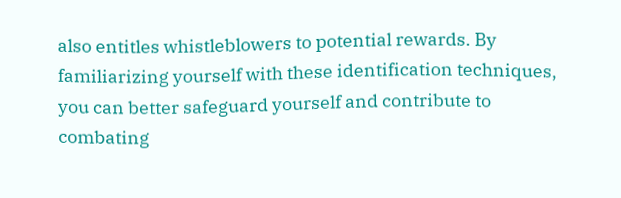also entitles whistleblowers to potential rewards. By familiarizing yourself with these identification techniques, you can better safeguard yourself and contribute to combating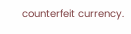counterfeit currency.